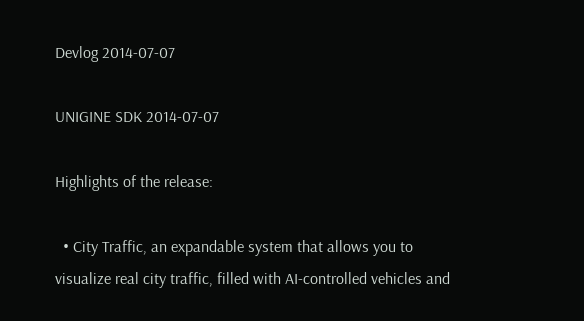Devlog 2014-07-07

UNIGINE SDK 2014-07-07

Highlights of the release:

  • City Traffic, an expandable system that allows you to visualize real city traffic, filled with AI-controlled vehicles and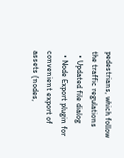pedestrians, which follow the traffic regulations
  • Updated file dialog
  • Node Export plugin for convenient export of assets (nodes,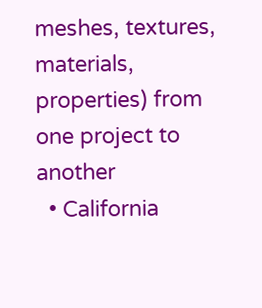meshes, textures, materials, properties) from one project to another
  • California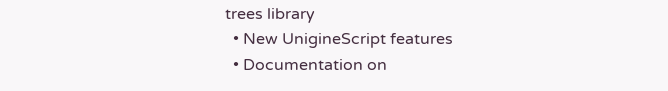trees library
  • New UnigineScript features
  • Documentation on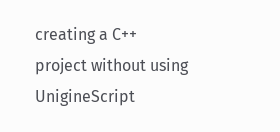creating a C++ project without using UnigineScript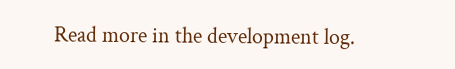Read more in the development log.